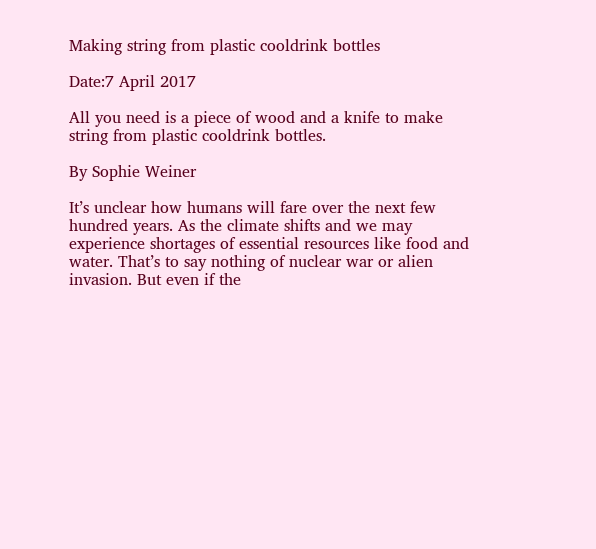Making string from plastic cooldrink bottles

Date:7 April 2017

All you need is a piece of wood and a knife to make string from plastic cooldrink bottles.

By Sophie Weiner

It’s unclear how humans will fare over the next few hundred years. As the climate shifts and we may experience shortages of essential resources like food and water. That’s to say nothing of nuclear war or alien invasion. But even if the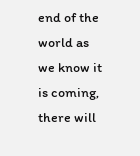end of the world as we know it is coming, there will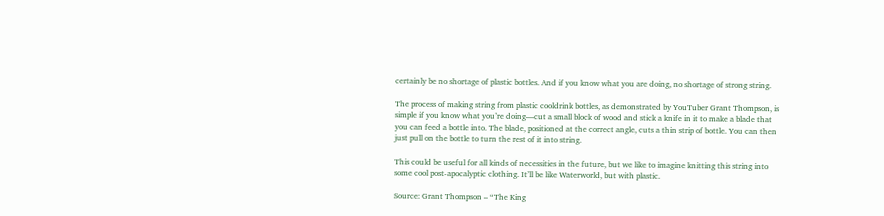certainly be no shortage of plastic bottles. And if you know what you are doing, no shortage of strong string.

The process of making string from plastic cooldrink bottles, as demonstrated by YouTuber Grant Thompson, is simple if you know what you’re doing—cut a small block of wood and stick a knife in it to make a blade that you can feed a bottle into. The blade, positioned at the correct angle, cuts a thin strip of bottle. You can then just pull on the bottle to turn the rest of it into string.

This could be useful for all kinds of necessities in the future, but we like to imagine knitting this string into some cool post-apocalyptic clothing. It’ll be like Waterworld, but with plastic.

Source: Grant Thompson – “The King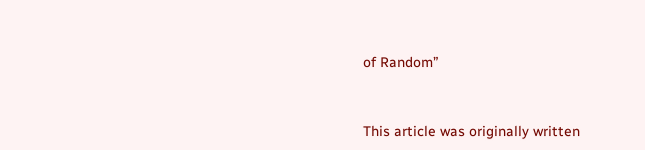of Random”



This article was originally written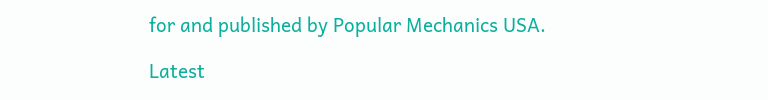for and published by Popular Mechanics USA.

Latest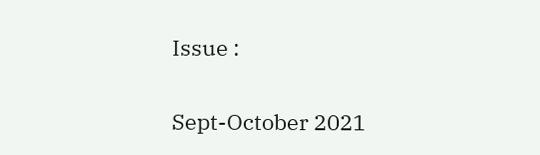Issue :

Sept-October 2021